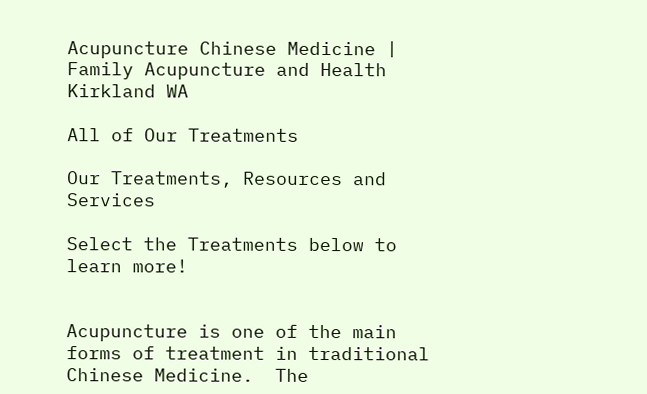Acupuncture Chinese Medicine | Family Acupuncture and Health Kirkland WA

All of Our Treatments

Our Treatments, Resources and Services

Select the Treatments below to learn more!


Acupuncture is one of the main forms of treatment in traditional Chinese Medicine.  The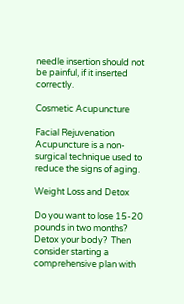needle insertion should not be painful, if it inserted correctly.

Cosmetic Acupuncture

Facial Rejuvenation Acupuncture is a non-surgical technique used to reduce the signs of aging.

Weight Loss and Detox

Do you want to lose 15-20 pounds in two months? Detox your body?  Then consider starting a comprehensive plan with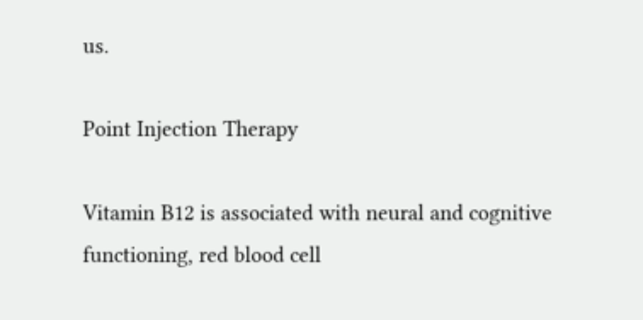us.

Point Injection Therapy

Vitamin B12 is associated with neural and cognitive functioning, red blood cell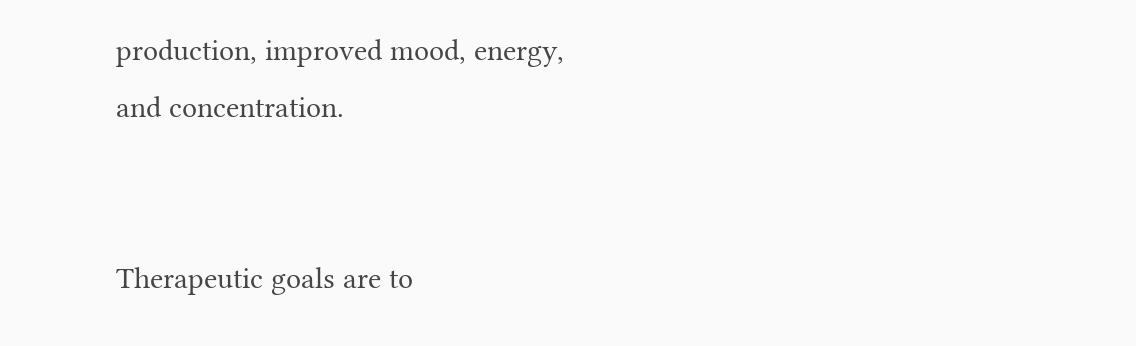production, improved mood, energy, and concentration.


Therapeutic goals are to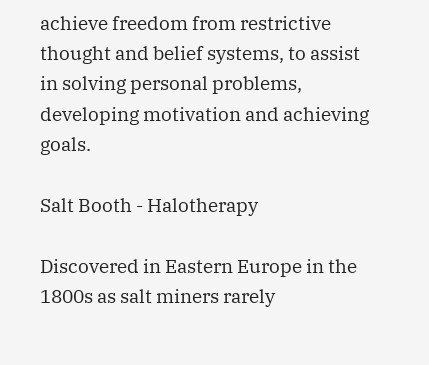achieve freedom from restrictive thought and belief systems, to assist in solving personal problems, developing motivation and achieving goals.

Salt Booth - Halotherapy

Discovered in Eastern Europe in the 1800s as salt miners rarely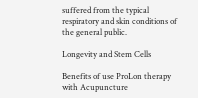suffered from the typical respiratory and skin conditions of the general public.

Longevity and Stem Cells

Benefits of use ProLon therapy with Acupuncture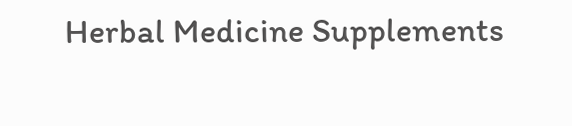Herbal Medicine Supplements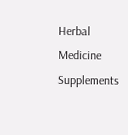Herbal Medicine Supplements